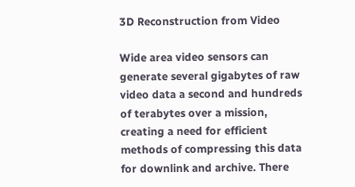3D Reconstruction from Video

Wide area video sensors can generate several gigabytes of raw video data a second and hundreds of terabytes over a mission, creating a need for efficient methods of compressing this data for downlink and archive. There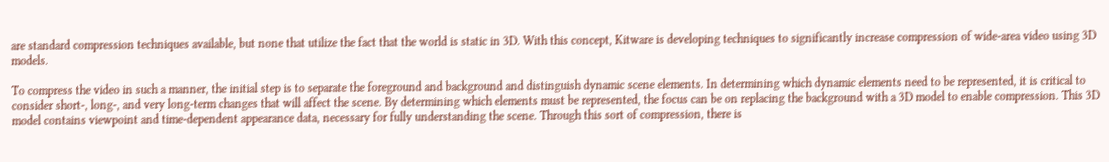are standard compression techniques available, but none that utilize the fact that the world is static in 3D. With this concept, Kitware is developing techniques to significantly increase compression of wide-area video using 3D models.

To compress the video in such a manner, the initial step is to separate the foreground and background and distinguish dynamic scene elements. In determining which dynamic elements need to be represented, it is critical to consider short-, long-, and very long-term changes that will affect the scene. By determining which elements must be represented, the focus can be on replacing the background with a 3D model to enable compression. This 3D model contains viewpoint and time-dependent appearance data, necessary for fully understanding the scene. Through this sort of compression, there is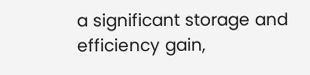a significant storage and efficiency gain,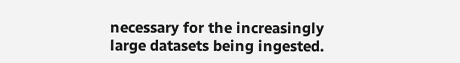necessary for the increasingly large datasets being ingested.